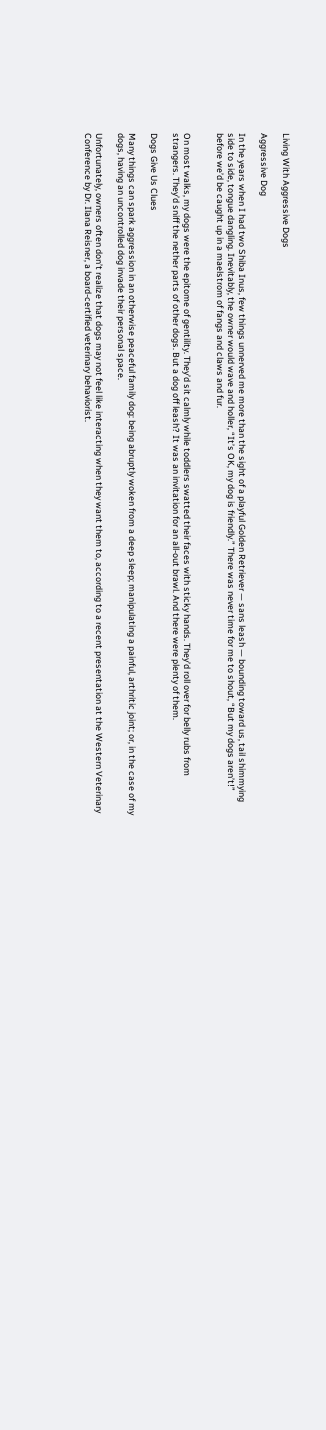Living With Aggressive Dogs

Aggressive Dog

In the years when I had two Shiba Inus, few things unnerved me more than the sight of a playful Golden Retriever — sans leash — bounding toward us, tail shimmying side to side, tongue dangling. Inevitably, the owner would wave and holler, “It’s OK, my dog is friendly.” There was never time for me to shout, “But my dogs aren’t!” before we’d be caught up in a maelstrom of fangs and claws and fur.


On most walks, my dogs were the epitome of gentility. They’d sit calmly while toddlers swatted their faces with sticky hands. They’d roll over for belly rubs from strangers. They’d sniff the nether parts of other dogs. But a dog off leash? It was an invitation for an all-out brawl. And there were plenty of them.

Dogs Give Us Clues

Many things can spark aggression in an otherwise peaceful family dog: being abruptly woken from a deep sleep; manipulating a painful, arthritic joint; or, in the case of my dogs, having an uncontrolled dog invade their personal space.

Unfortunately, owners often don’t realize that dogs may not feel like interacting when they want them to, according to a recent presentation at the Western Veterinary Conference by Dr. Ilana Reisner, a board-certified veterinary behaviorist.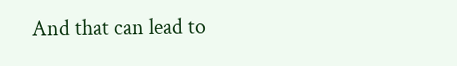And that can lead to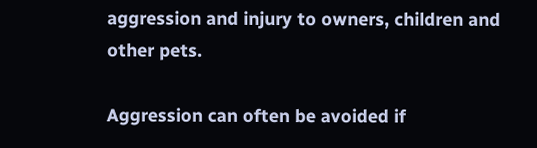aggression and injury to owners, children and other pets.

Aggression can often be avoided if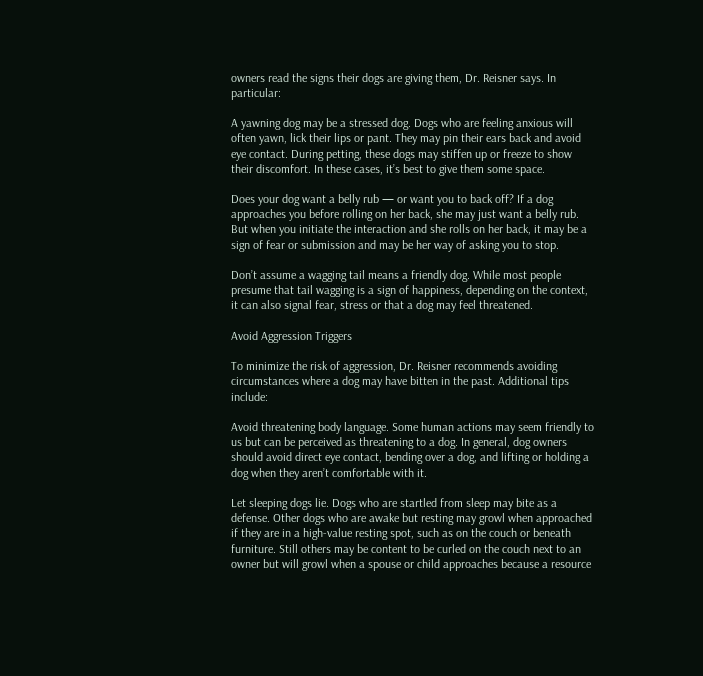owners read the signs their dogs are giving them, Dr. Reisner says. In particular:

A yawning dog may be a stressed dog. Dogs who are feeling anxious will often yawn, lick their lips or pant. They may pin their ears back and avoid eye contact. During petting, these dogs may stiffen up or freeze to show their discomfort. In these cases, it’s best to give them some space.

Does your dog want a belly rub — or want you to back off? If a dog approaches you before rolling on her back, she may just want a belly rub. But when you initiate the interaction and she rolls on her back, it may be a sign of fear or submission and may be her way of asking you to stop.

Don’t assume a wagging tail means a friendly dog. While most people presume that tail wagging is a sign of happiness, depending on the context, it can also signal fear, stress or that a dog may feel threatened.

Avoid Aggression Triggers

To minimize the risk of aggression, Dr. Reisner recommends avoiding circumstances where a dog may have bitten in the past. Additional tips include:

Avoid threatening body language. Some human actions may seem friendly to us but can be perceived as threatening to a dog. In general, dog owners should avoid direct eye contact, bending over a dog, and lifting or holding a dog when they aren’t comfortable with it.

Let sleeping dogs lie. Dogs who are startled from sleep may bite as a defense. Other dogs who are awake but resting may growl when approached if they are in a high-value resting spot, such as on the couch or beneath furniture. Still others may be content to be curled on the couch next to an owner but will growl when a spouse or child approaches because a resource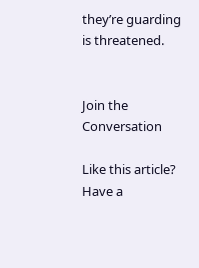they’re guarding is threatened.


Join the Conversation

Like this article? Have a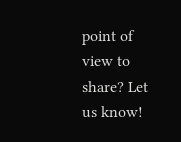point of view to share? Let us know!